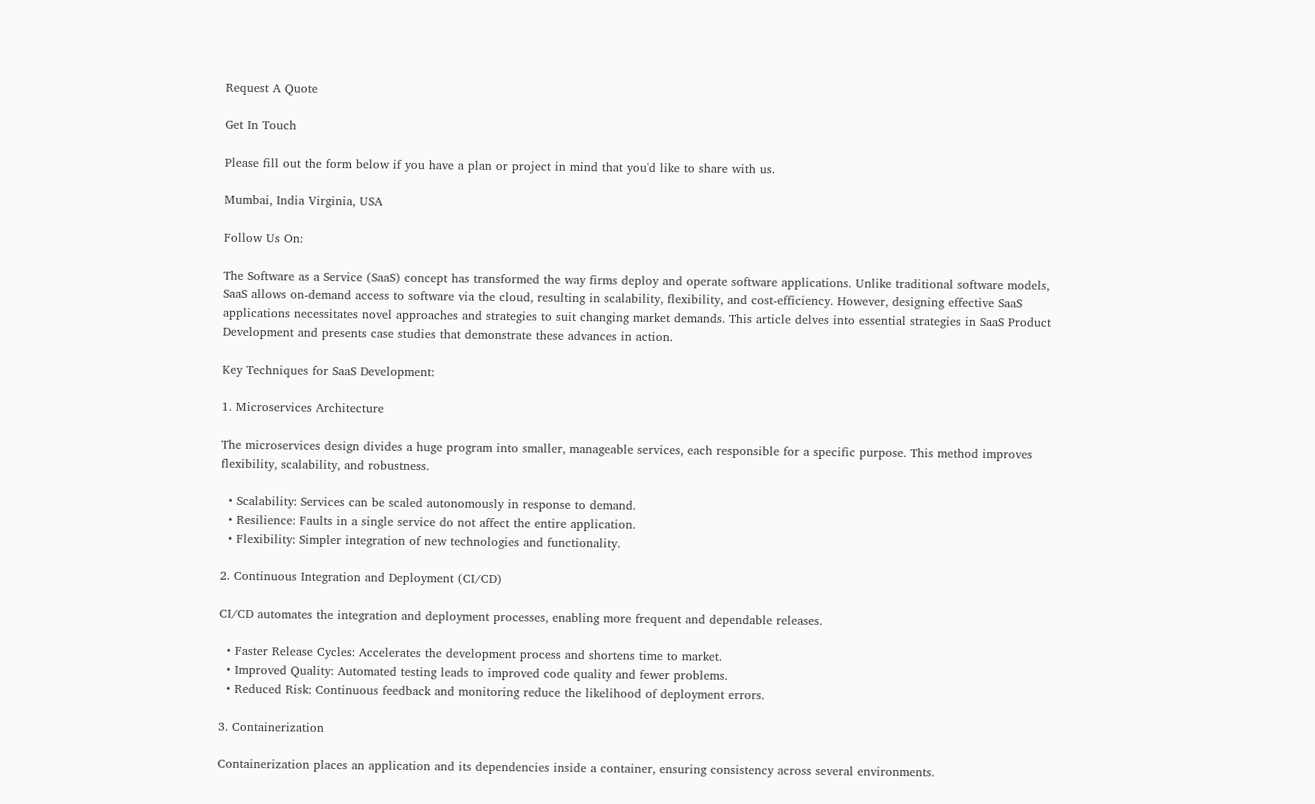Request A Quote

Get In Touch

Please fill out the form below if you have a plan or project in mind that you'd like to share with us.

Mumbai, India Virginia, USA

Follow Us On:

The Software as a Service (SaaS) concept has transformed the way firms deploy and operate software applications. Unlike traditional software models, SaaS allows on-demand access to software via the cloud, resulting in scalability, flexibility, and cost-efficiency. However, designing effective SaaS applications necessitates novel approaches and strategies to suit changing market demands. This article delves into essential strategies in SaaS Product Development and presents case studies that demonstrate these advances in action.

Key Techniques for SaaS Development:

1. Microservices Architecture

The microservices design divides a huge program into smaller, manageable services, each responsible for a specific purpose. This method improves flexibility, scalability, and robustness.

  • Scalability: Services can be scaled autonomously in response to demand.
  • Resilience: Faults in a single service do not affect the entire application.
  • Flexibility: Simpler integration of new technologies and functionality.

2. Continuous Integration and Deployment (CI/CD)

CI/CD automates the integration and deployment processes, enabling more frequent and dependable releases.

  • Faster Release Cycles: Accelerates the development process and shortens time to market.
  • Improved Quality: Automated testing leads to improved code quality and fewer problems.
  • Reduced Risk: Continuous feedback and monitoring reduce the likelihood of deployment errors.

3. Containerization

Containerization places an application and its dependencies inside a container, ensuring consistency across several environments.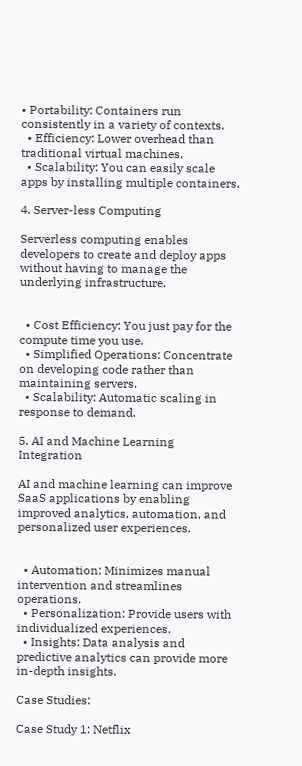• Portability: Containers run consistently in a variety of contexts.
  • Efficiency: Lower overhead than traditional virtual machines.
  • Scalability: You can easily scale apps by installing multiple containers.

4. Server-less Computing

Serverless computing enables developers to create and deploy apps without having to manage the underlying infrastructure.


  • Cost Efficiency: You just pay for the compute time you use.
  • Simplified Operations: Concentrate on developing code rather than maintaining servers.
  • Scalability: Automatic scaling in response to demand.

5. AI and Machine Learning Integration

AI and machine learning can improve SaaS applications by enabling improved analytics, automation, and personalized user experiences.


  • Automation: Minimizes manual intervention and streamlines operations.
  • Personalization: Provide users with individualized experiences.
  • Insights: Data analysis and predictive analytics can provide more in-depth insights.

Case Studies:

Case Study 1: Netflix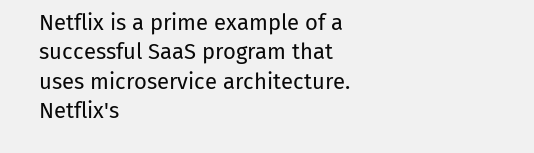Netflix is a prime example of a successful SaaS program that uses microservice architecture. Netflix's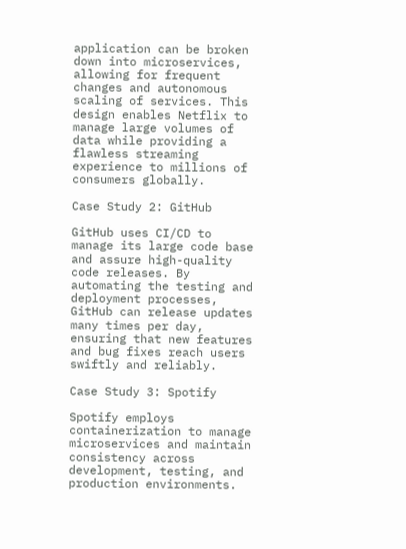application can be broken down into microservices, allowing for frequent changes and autonomous scaling of services. This design enables Netflix to manage large volumes of data while providing a flawless streaming experience to millions of consumers globally.

Case Study 2: GitHub

GitHub uses CI/CD to manage its large code base and assure high-quality code releases. By automating the testing and deployment processes, GitHub can release updates many times per day, ensuring that new features and bug fixes reach users swiftly and reliably.

Case Study 3: Spotify

Spotify employs containerization to manage microservices and maintain consistency across development, testing, and production environments.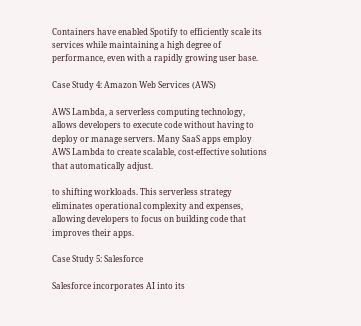Containers have enabled Spotify to efficiently scale its services while maintaining a high degree of performance, even with a rapidly growing user base.

Case Study 4: Amazon Web Services (AWS)

AWS Lambda, a serverless computing technology, allows developers to execute code without having to deploy or manage servers. Many SaaS apps employ AWS Lambda to create scalable, cost-effective solutions that automatically adjust.

to shifting workloads. This serverless strategy eliminates operational complexity and expenses, allowing developers to focus on building code that improves their apps.

Case Study 5: Salesforce

Salesforce incorporates AI into its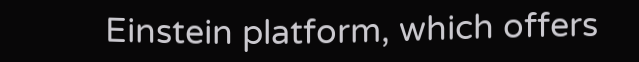Einstein platform, which offers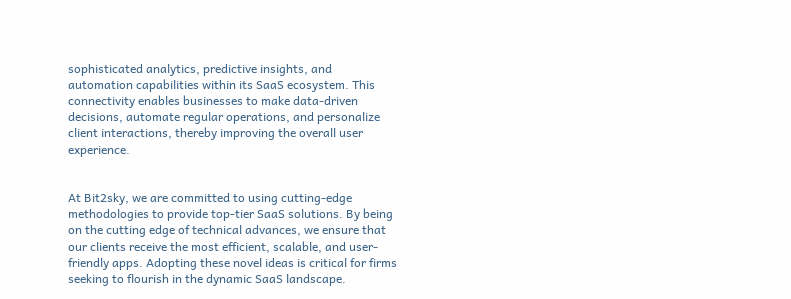sophisticated analytics, predictive insights, and automation capabilities within its SaaS ecosystem. This connectivity enables businesses to make data-driven decisions, automate regular operations, and personalize client interactions, thereby improving the overall user experience.


At Bit2sky, we are committed to using cutting-edge methodologies to provide top-tier SaaS solutions. By being on the cutting edge of technical advances, we ensure that our clients receive the most efficient, scalable, and user-friendly apps. Adopting these novel ideas is critical for firms seeking to flourish in the dynamic SaaS landscape.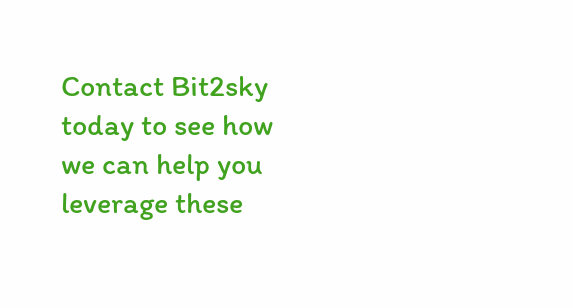Contact Bit2sky today to see how we can help you leverage these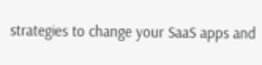strategies to change your SaaS apps and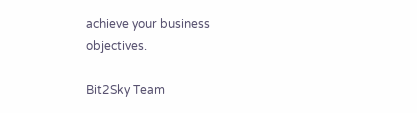achieve your business objectives.

Bit2Sky Team